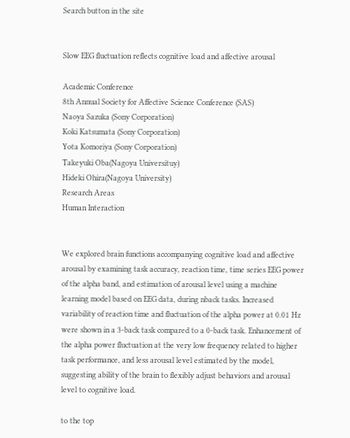Search button in the site


Slow EEG fluctuation reflects cognitive load and affective arousal

Academic Conference
8th Annual Society for Affective Science Conference (SAS)
Naoya Sazuka (Sony Corporation)
Koki Katsumata (Sony Corporation)
Yota Komoriya (Sony Corporation)
Takeyuki Oba(Nagoya Universituy)
Hideki Ohira(Nagoya University)
Research Areas
Human Interaction


We explored brain functions accompanying cognitive load and affective arousal by examining task accuracy, reaction time, time series EEG power of the alpha band, and estimation of arousal level using a machine learning model based on EEG data, during nback tasks. Increased variability of reaction time and fluctuation of the alpha power at 0.01 Hz were shown in a 3-back task compared to a 0-back task. Enhancement of the alpha power fluctuation at the very low frequency related to higher task performance, and less arousal level estimated by the model, suggesting ability of the brain to flexibly adjust behaviors and arousal level to cognitive load.

to the top